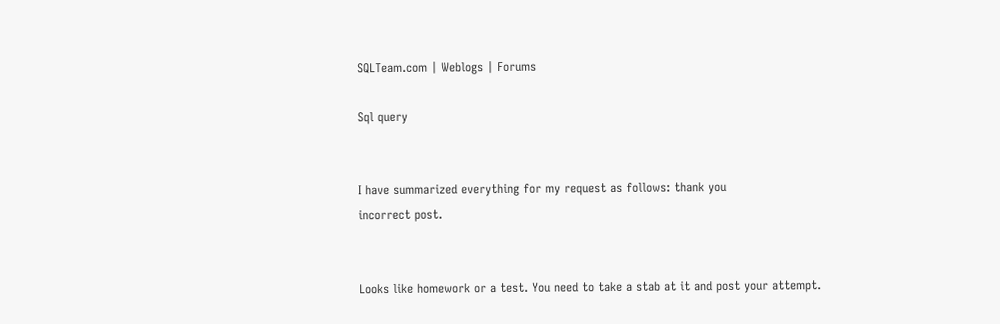SQLTeam.com | Weblogs | Forums

Sql query


I have summarized everything for my request as follows: thank you
incorrect post.


Looks like homework or a test. You need to take a stab at it and post your attempt.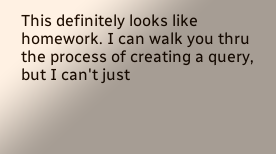This definitely looks like homework. I can walk you thru the process of creating a query, but I can't just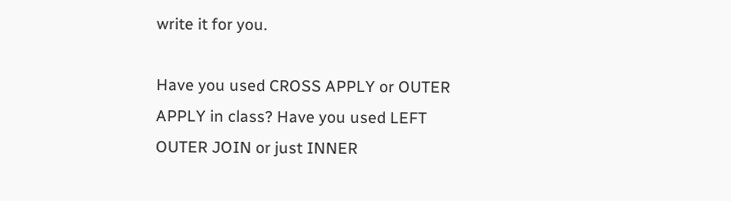write it for you.

Have you used CROSS APPLY or OUTER APPLY in class? Have you used LEFT OUTER JOIN or just INNER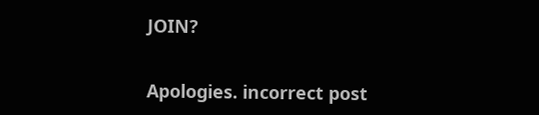JOIN?


Apologies. incorrect post